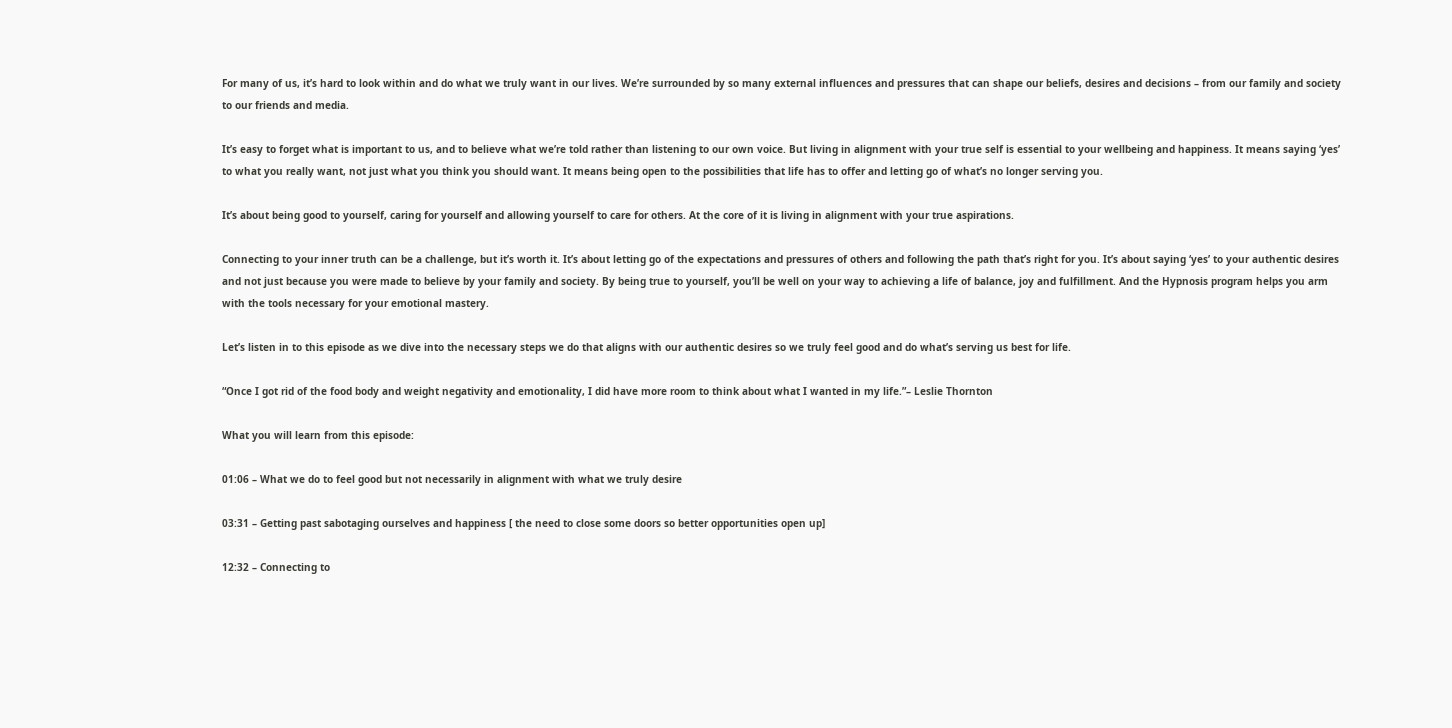For many of us, it’s hard to look within and do what we truly want in our lives. We’re surrounded by so many external influences and pressures that can shape our beliefs, desires and decisions – from our family and society to our friends and media.

It’s easy to forget what is important to us, and to believe what we’re told rather than listening to our own voice. But living in alignment with your true self is essential to your wellbeing and happiness. It means saying ‘yes’ to what you really want, not just what you think you should want. It means being open to the possibilities that life has to offer and letting go of what’s no longer serving you.

It’s about being good to yourself, caring for yourself and allowing yourself to care for others. At the core of it is living in alignment with your true aspirations.

Connecting to your inner truth can be a challenge, but it’s worth it. It’s about letting go of the expectations and pressures of others and following the path that’s right for you. It’s about saying ‘yes’ to your authentic desires and not just because you were made to believe by your family and society. By being true to yourself, you’ll be well on your way to achieving a life of balance, joy and fulfillment. And the Hypnosis program helps you arm with the tools necessary for your emotional mastery.

Let’s listen in to this episode as we dive into the necessary steps we do that aligns with our authentic desires so we truly feel good and do what’s serving us best for life.

“Once I got rid of the food body and weight negativity and emotionality, I did have more room to think about what I wanted in my life.”– Leslie Thornton

What you will learn from this episode:

01:06 – What we do to feel good but not necessarily in alignment with what we truly desire

03:31 – Getting past sabotaging ourselves and happiness [ the need to close some doors so better opportunities open up]

12:32 – Connecting to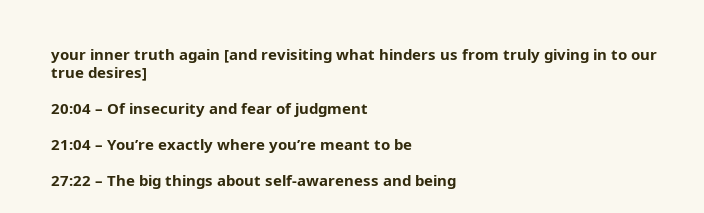your inner truth again [and revisiting what hinders us from truly giving in to our true desires]

20:04 – Of insecurity and fear of judgment

21:04 – You’re exactly where you’re meant to be

27:22 – The big things about self-awareness and being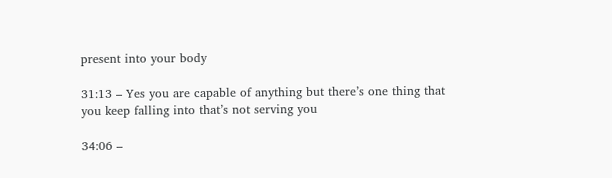present into your body

31:13 – Yes you are capable of anything but there’s one thing that you keep falling into that’s not serving you

34:06 –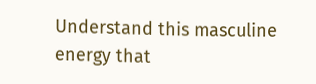Understand this masculine energy that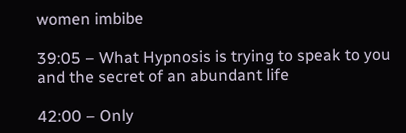women imbibe

39:05 – What Hypnosis is trying to speak to you and the secret of an abundant life

42:00 – Only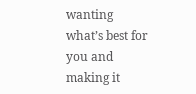wanting what’s best for you and making it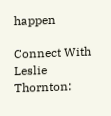happen

Connect With Leslie Thornton: